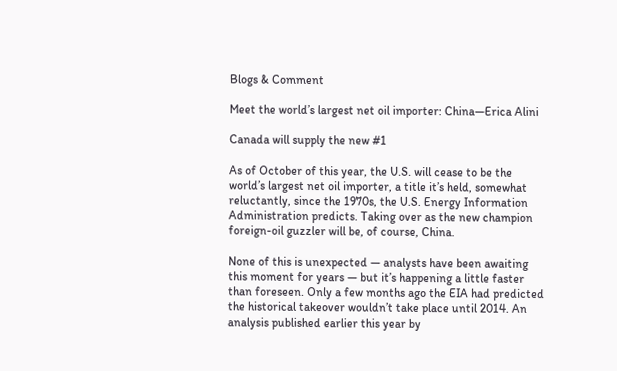Blogs & Comment

Meet the world’s largest net oil importer: China—Erica Alini

Canada will supply the new #1

As of October of this year, the U.S. will cease to be the world’s largest net oil importer, a title it’s held, somewhat reluctantly, since the 1970s, the U.S. Energy Information Administration predicts. Taking over as the new champion foreign-oil guzzler will be, of course, China.

None of this is unexpected — analysts have been awaiting this moment for years — but it’s happening a little faster than foreseen. Only a few months ago the EIA had predicted the historical takeover wouldn’t take place until 2014. An analysis published earlier this year by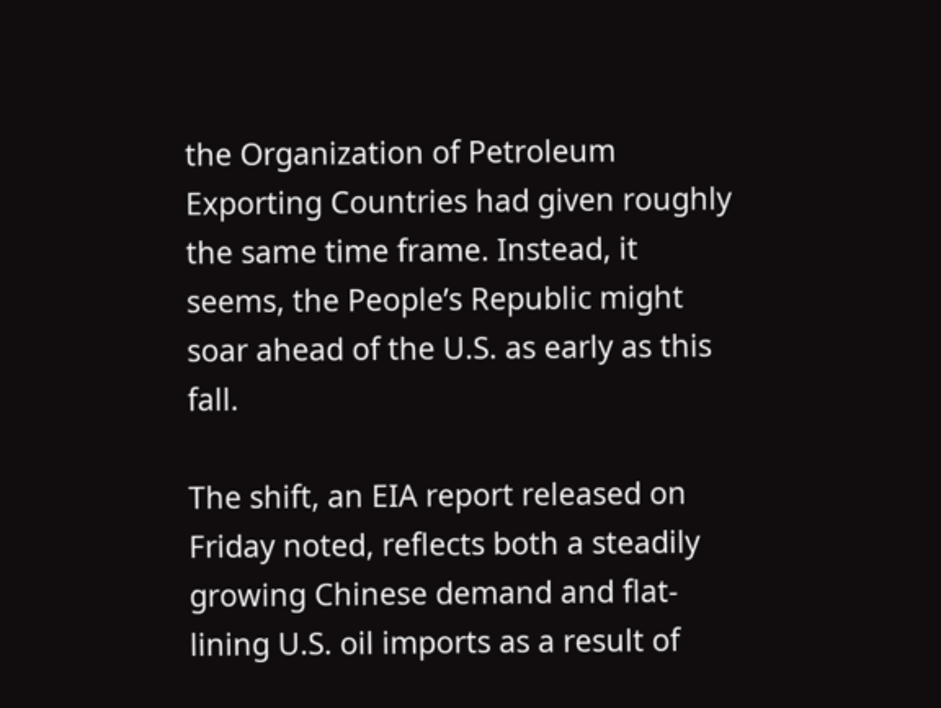the Organization of Petroleum Exporting Countries had given roughly the same time frame. Instead, it seems, the People’s Republic might soar ahead of the U.S. as early as this fall.

The shift, an EIA report released on Friday noted, reflects both a steadily growing Chinese demand and flat-lining U.S. oil imports as a result of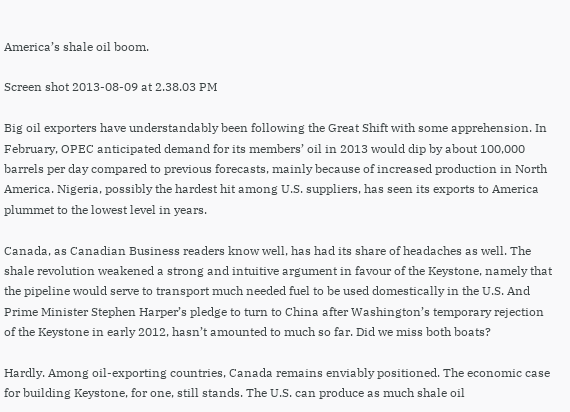America’s shale oil boom.

Screen shot 2013-08-09 at 2.38.03 PM

Big oil exporters have understandably been following the Great Shift with some apprehension. In February, OPEC anticipated demand for its members’ oil in 2013 would dip by about 100,000 barrels per day compared to previous forecasts, mainly because of increased production in North America. Nigeria, possibly the hardest hit among U.S. suppliers, has seen its exports to America plummet to the lowest level in years.

Canada, as Canadian Business readers know well, has had its share of headaches as well. The shale revolution weakened a strong and intuitive argument in favour of the Keystone, namely that the pipeline would serve to transport much needed fuel to be used domestically in the U.S. And Prime Minister Stephen Harper’s pledge to turn to China after Washington’s temporary rejection of the Keystone in early 2012, hasn’t amounted to much so far. Did we miss both boats?

Hardly. Among oil-exporting countries, Canada remains enviably positioned. The economic case for building Keystone, for one, still stands. The U.S. can produce as much shale oil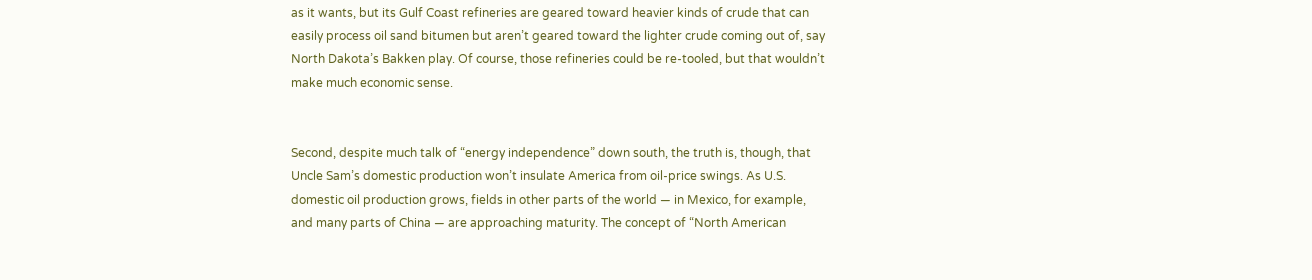as it wants, but its Gulf Coast refineries are geared toward heavier kinds of crude that can easily process oil sand bitumen but aren’t geared toward the lighter crude coming out of, say North Dakota’s Bakken play. Of course, those refineries could be re-tooled, but that wouldn’t make much economic sense.


Second, despite much talk of “energy independence” down south, the truth is, though, that Uncle Sam’s domestic production won’t insulate America from oil-price swings. As U.S. domestic oil production grows, fields in other parts of the world — in Mexico, for example, and many parts of China — are approaching maturity. The concept of “North American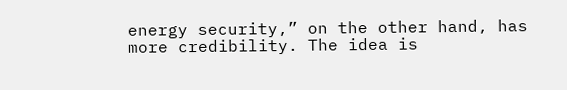energy security,” on the other hand, has more credibility. The idea is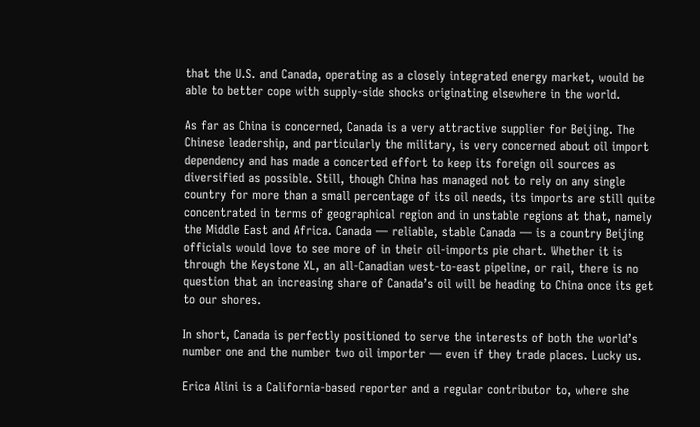that the U.S. and Canada, operating as a closely integrated energy market, would be able to better cope with supply-side shocks originating elsewhere in the world.

As far as China is concerned, Canada is a very attractive supplier for Beijing. The Chinese leadership, and particularly the military, is very concerned about oil import dependency and has made a concerted effort to keep its foreign oil sources as diversified as possible. Still, though China has managed not to rely on any single country for more than a small percentage of its oil needs, its imports are still quite concentrated in terms of geographical region and in unstable regions at that, namely the Middle East and Africa. Canada — reliable, stable Canada — is a country Beijing officials would love to see more of in their oil-imports pie chart. Whether it is through the Keystone XL, an all-Canadian west-to-east pipeline, or rail, there is no question that an increasing share of Canada’s oil will be heading to China once its get to our shores.

In short, Canada is perfectly positioned to serve the interests of both the world’s number one and the number two oil importer — even if they trade places. Lucky us.

Erica Alini is a California-based reporter and a regular contributor to, where she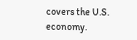covers the U.S. economy.